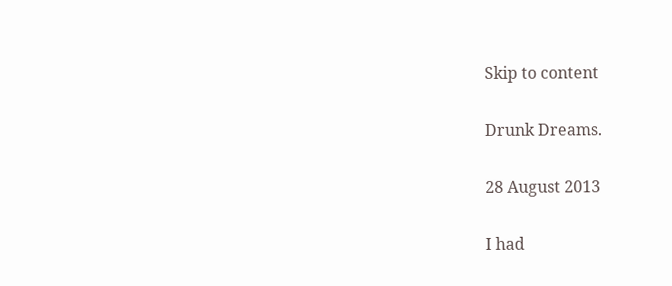Skip to content

Drunk Dreams.

28 August 2013

I had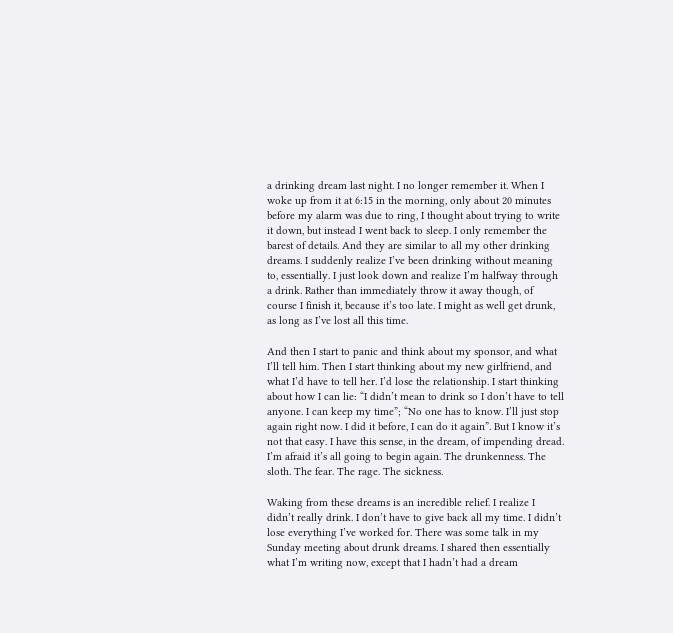a drinking dream last night. I no longer remember it. When I woke up from it at 6:15 in the morning, only about 20 minutes before my alarm was due to ring, I thought about trying to write it down, but instead I went back to sleep. I only remember the barest of details. And they are similar to all my other drinking dreams. I suddenly realize I’ve been drinking without meaning to, essentially. I just look down and realize I’m halfway through a drink. Rather than immediately throw it away though, of course I finish it, because it’s too late. I might as well get drunk, as long as I’ve lost all this time.

And then I start to panic and think about my sponsor, and what I’ll tell him. Then I start thinking about my new girlfriend, and what I’d have to tell her. I’d lose the relationship. I start thinking about how I can lie: “I didn’t mean to drink so I don’t have to tell anyone. I can keep my time”; “No one has to know. I’ll just stop again right now. I did it before, I can do it again”. But I know it’s not that easy. I have this sense, in the dream, of impending dread. I’m afraid it’s all going to begin again. The drunkenness. The sloth. The fear. The rage. The sickness.

Waking from these dreams is an incredible relief. I realize I didn’t really drink. I don’t have to give back all my time. I didn’t lose everything I’ve worked for. There was some talk in my Sunday meeting about drunk dreams. I shared then essentially what I’m writing now, except that I hadn’t had a dream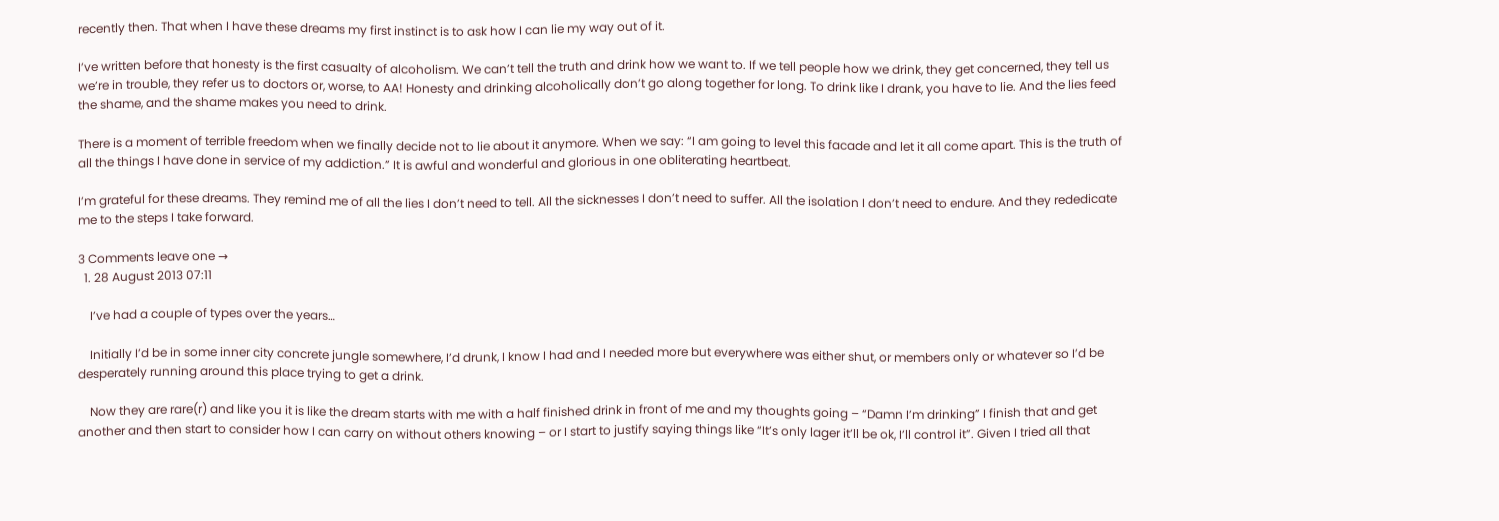recently then. That when I have these dreams my first instinct is to ask how I can lie my way out of it.

I’ve written before that honesty is the first casualty of alcoholism. We can’t tell the truth and drink how we want to. If we tell people how we drink, they get concerned, they tell us we’re in trouble, they refer us to doctors or, worse, to AA! Honesty and drinking alcoholically don’t go along together for long. To drink like I drank, you have to lie. And the lies feed the shame, and the shame makes you need to drink.

There is a moment of terrible freedom when we finally decide not to lie about it anymore. When we say: “I am going to level this facade and let it all come apart. This is the truth of all the things I have done in service of my addiction.” It is awful and wonderful and glorious in one obliterating heartbeat.

I’m grateful for these dreams. They remind me of all the lies I don’t need to tell. All the sicknesses I don’t need to suffer. All the isolation I don’t need to endure. And they rededicate me to the steps I take forward.

3 Comments leave one →
  1. 28 August 2013 07:11

    I’ve had a couple of types over the years…

    Initially I’d be in some inner city concrete jungle somewhere, I’d drunk, I know I had and I needed more but everywhere was either shut, or members only or whatever so I’d be desperately running around this place trying to get a drink.

    Now they are rare(r) and like you it is like the dream starts with me with a half finished drink in front of me and my thoughts going – “Damn I’m drinking” I finish that and get another and then start to consider how I can carry on without others knowing – or I start to justify saying things like “It’s only lager it’ll be ok, I’ll control it”. Given I tried all that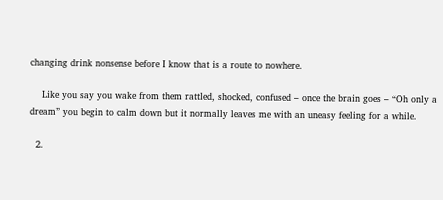changing drink nonsense before I know that is a route to nowhere.

    Like you say you wake from them rattled, shocked, confused – once the brain goes – “Oh only a dream” you begin to calm down but it normally leaves me with an uneasy feeling for a while.

  2.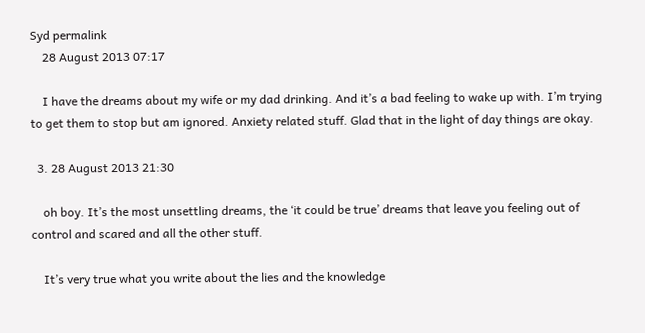Syd permalink
    28 August 2013 07:17

    I have the dreams about my wife or my dad drinking. And it’s a bad feeling to wake up with. I’m trying to get them to stop but am ignored. Anxiety related stuff. Glad that in the light of day things are okay.

  3. 28 August 2013 21:30

    oh boy. It’s the most unsettling dreams, the ‘it could be true’ dreams that leave you feeling out of control and scared and all the other stuff.

    It’s very true what you write about the lies and the knowledge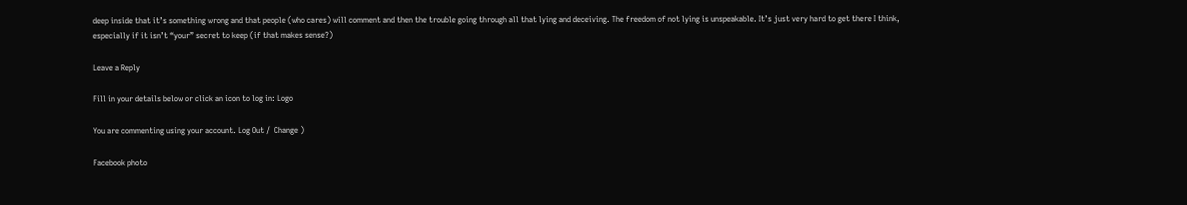deep inside that it’s something wrong and that people (who cares) will comment and then the trouble going through all that lying and deceiving. The freedom of not lying is unspeakable. It’s just very hard to get there I think, especially if it isn’t “your” secret to keep (if that makes sense?)

Leave a Reply

Fill in your details below or click an icon to log in: Logo

You are commenting using your account. Log Out /  Change )

Facebook photo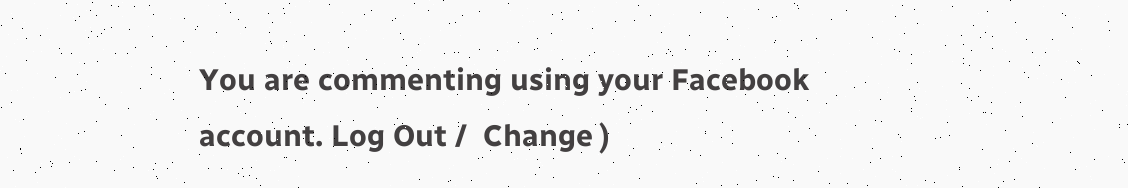You are commenting using your Facebook account. Log Out /  Change )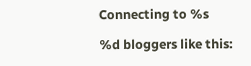Connecting to %s

%d bloggers like this: